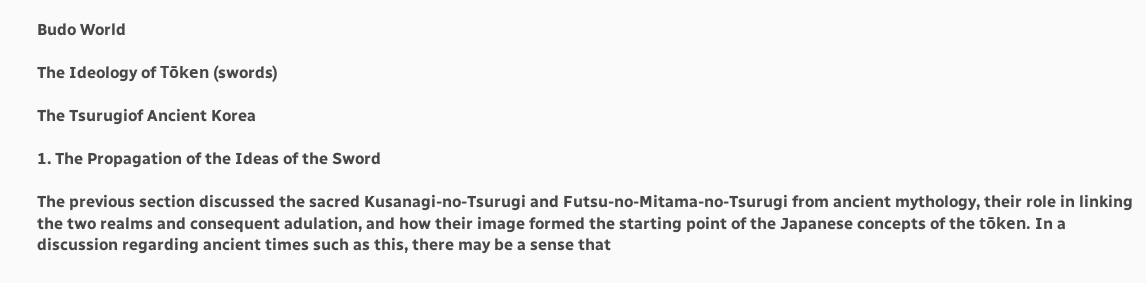Budo World

The Ideology of Tōken (swords)

The Tsurugiof Ancient Korea

1. The Propagation of the Ideas of the Sword

The previous section discussed the sacred Kusanagi-no-Tsurugi and Futsu-no-Mitama-no-Tsurugi from ancient mythology, their role in linking the two realms and consequent adulation, and how their image formed the starting point of the Japanese concepts of the tōken. In a discussion regarding ancient times such as this, there may be a sense that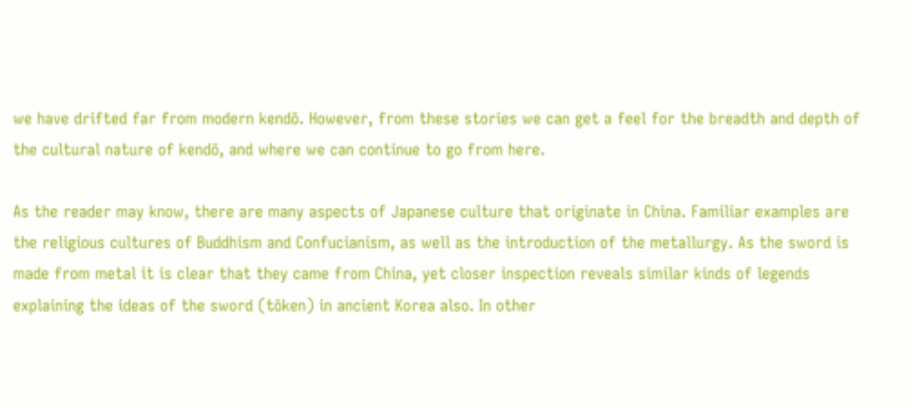we have drifted far from modern kendō. However, from these stories we can get a feel for the breadth and depth of the cultural nature of kendō, and where we can continue to go from here.

As the reader may know, there are many aspects of Japanese culture that originate in China. Familiar examples are the religious cultures of Buddhism and Confucianism, as well as the introduction of the metallurgy. As the sword is made from metal it is clear that they came from China, yet closer inspection reveals similar kinds of legends explaining the ideas of the sword (tōken) in ancient Korea also. In other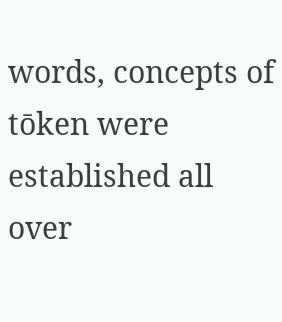words, concepts of tōken were established all over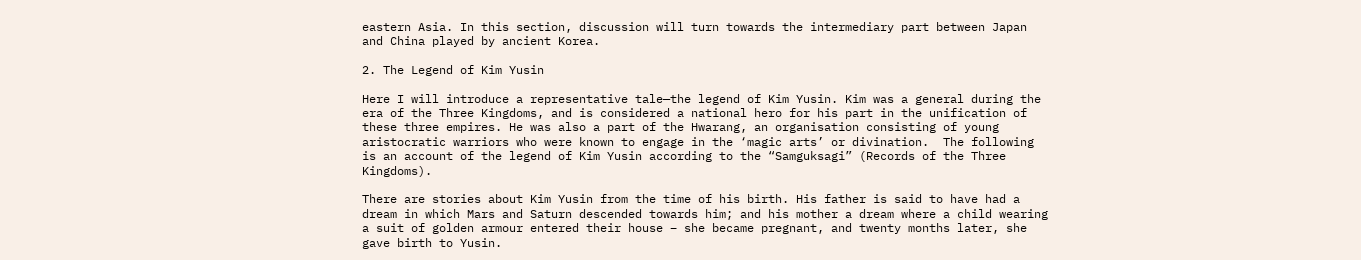eastern Asia. In this section, discussion will turn towards the intermediary part between Japan and China played by ancient Korea.

2. The Legend of Kim Yusin

Here I will introduce a representative tale—the legend of Kim Yusin. Kim was a general during the era of the Three Kingdoms, and is considered a national hero for his part in the unification of these three empires. He was also a part of the Hwarang, an organisation consisting of young aristocratic warriors who were known to engage in the ‘magic arts’ or divination.  The following is an account of the legend of Kim Yusin according to the “Samguksagi” (Records of the Three Kingdoms).

There are stories about Kim Yusin from the time of his birth. His father is said to have had a dream in which Mars and Saturn descended towards him; and his mother a dream where a child wearing a suit of golden armour entered their house – she became pregnant, and twenty months later, she gave birth to Yusin.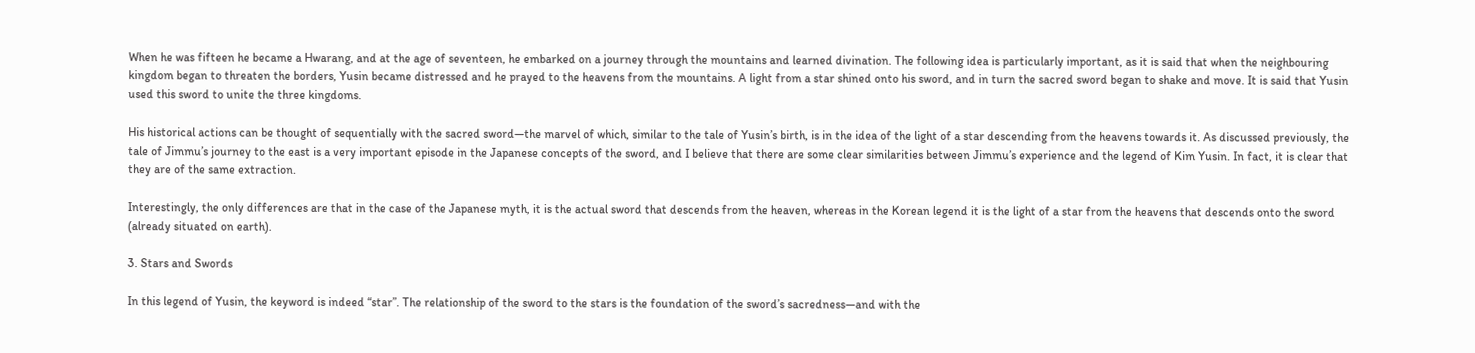When he was fifteen he became a Hwarang, and at the age of seventeen, he embarked on a journey through the mountains and learned divination. The following idea is particularly important, as it is said that when the neighbouring kingdom began to threaten the borders, Yusin became distressed and he prayed to the heavens from the mountains. A light from a star shined onto his sword, and in turn the sacred sword began to shake and move. It is said that Yusin used this sword to unite the three kingdoms.

His historical actions can be thought of sequentially with the sacred sword—the marvel of which, similar to the tale of Yusin’s birth, is in the idea of the light of a star descending from the heavens towards it. As discussed previously, the tale of Jimmu’s journey to the east is a very important episode in the Japanese concepts of the sword, and I believe that there are some clear similarities between Jimmu’s experience and the legend of Kim Yusin. In fact, it is clear that they are of the same extraction.

Interestingly, the only differences are that in the case of the Japanese myth, it is the actual sword that descends from the heaven, whereas in the Korean legend it is the light of a star from the heavens that descends onto the sword (already situated on earth).

3. Stars and Swords

In this legend of Yusin, the keyword is indeed “star”. The relationship of the sword to the stars is the foundation of the sword’s sacredness—and with the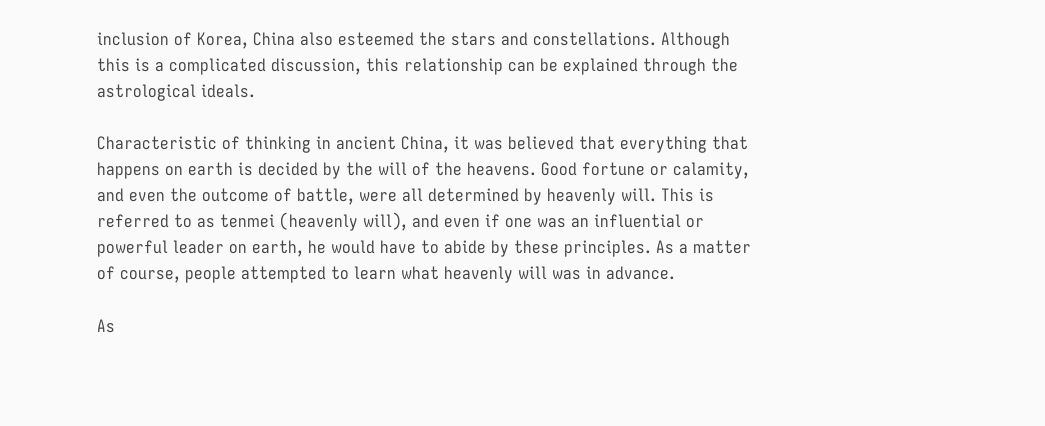inclusion of Korea, China also esteemed the stars and constellations. Although this is a complicated discussion, this relationship can be explained through the astrological ideals.

Characteristic of thinking in ancient China, it was believed that everything that happens on earth is decided by the will of the heavens. Good fortune or calamity, and even the outcome of battle, were all determined by heavenly will. This is referred to as tenmei (heavenly will), and even if one was an influential or powerful leader on earth, he would have to abide by these principles. As a matter of course, people attempted to learn what heavenly will was in advance.

As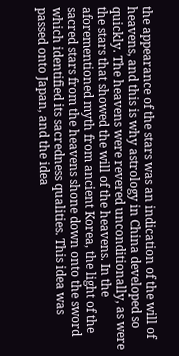the appearance of the stars was an indication of the will of heavens, and this is why astrology in China developed so quickly. The heavens were revered unconditionally, as were the stars that showed the will of the heavens. In the aforementioned myth from ancient Korea, the light of the sacred stars from the heavens shone down onto the sword which identified its sacredness qualities. This idea was passed onto Japan, and the idea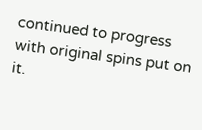continued to progress with original spins put on it.